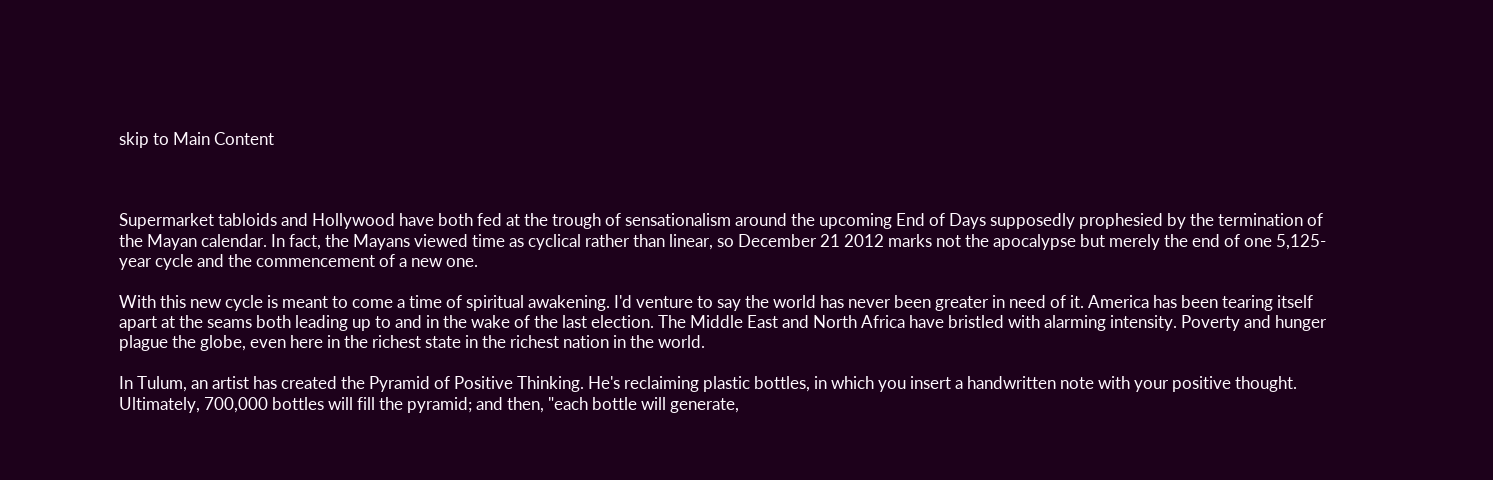skip to Main Content



Supermarket tabloids and Hollywood have both fed at the trough of sensationalism around the upcoming End of Days supposedly prophesied by the termination of the Mayan calendar. In fact, the Mayans viewed time as cyclical rather than linear, so December 21 2012 marks not the apocalypse but merely the end of one 5,125-year cycle and the commencement of a new one.

With this new cycle is meant to come a time of spiritual awakening. I'd venture to say the world has never been greater in need of it. America has been tearing itself apart at the seams both leading up to and in the wake of the last election. The Middle East and North Africa have bristled with alarming intensity. Poverty and hunger plague the globe, even here in the richest state in the richest nation in the world.

In Tulum, an artist has created the Pyramid of Positive Thinking. He's reclaiming plastic bottles, in which you insert a handwritten note with your positive thought. Ultimately, 700,000 bottles will fill the pyramid; and then, "each bottle will generate,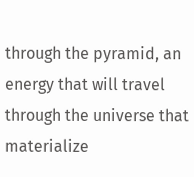through the pyramid, an energy that will travel through the universe that materialize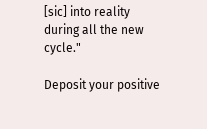[sic] into reality during all the new cycle."

Deposit your positive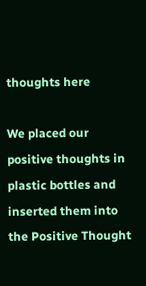thoughts here

We placed our positive thoughts in plastic bottles and inserted them into the Positive Thought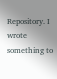Repository. I wrote something to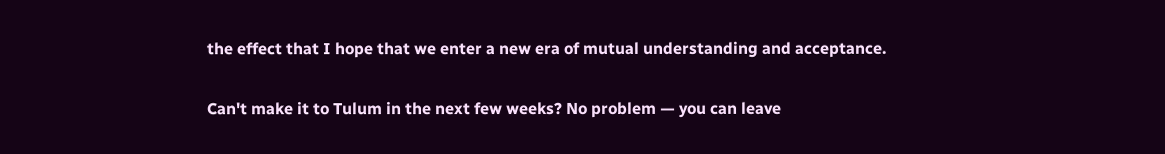the effect that I hope that we enter a new era of mutual understanding and acceptance.

Can't make it to Tulum in the next few weeks? No problem — you can leave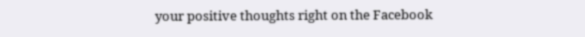your positive thoughts right on the Facebook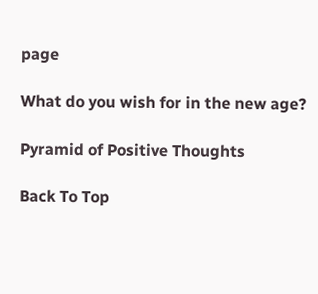page

What do you wish for in the new age?

Pyramid of Positive Thoughts

Back To Top